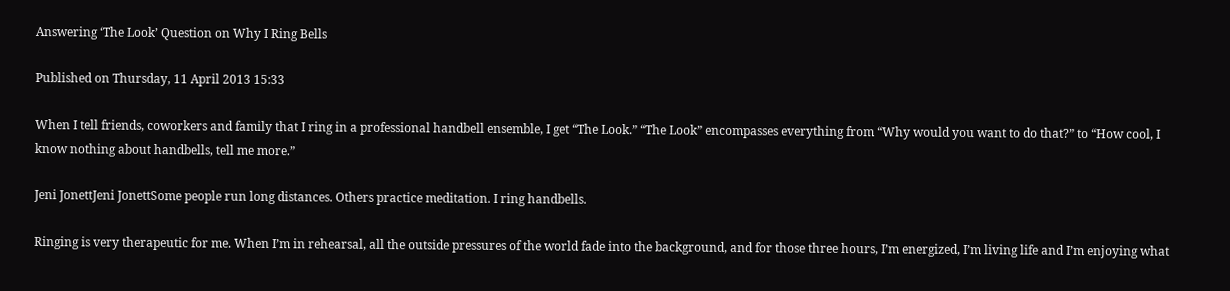Answering ‘The Look’ Question on Why I Ring Bells

Published on Thursday, 11 April 2013 15:33

When I tell friends, coworkers and family that I ring in a professional handbell ensemble, I get “The Look.” “The Look” encompasses everything from “Why would you want to do that?” to “How cool, I know nothing about handbells, tell me more.”

Jeni JonettJeni JonettSome people run long distances. Others practice meditation. I ring handbells.

Ringing is very therapeutic for me. When I’m in rehearsal, all the outside pressures of the world fade into the background, and for those three hours, I’m energized, I’m living life and I’m enjoying what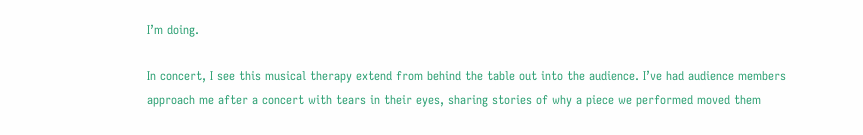I’m doing.

In concert, I see this musical therapy extend from behind the table out into the audience. I’ve had audience members approach me after a concert with tears in their eyes, sharing stories of why a piece we performed moved them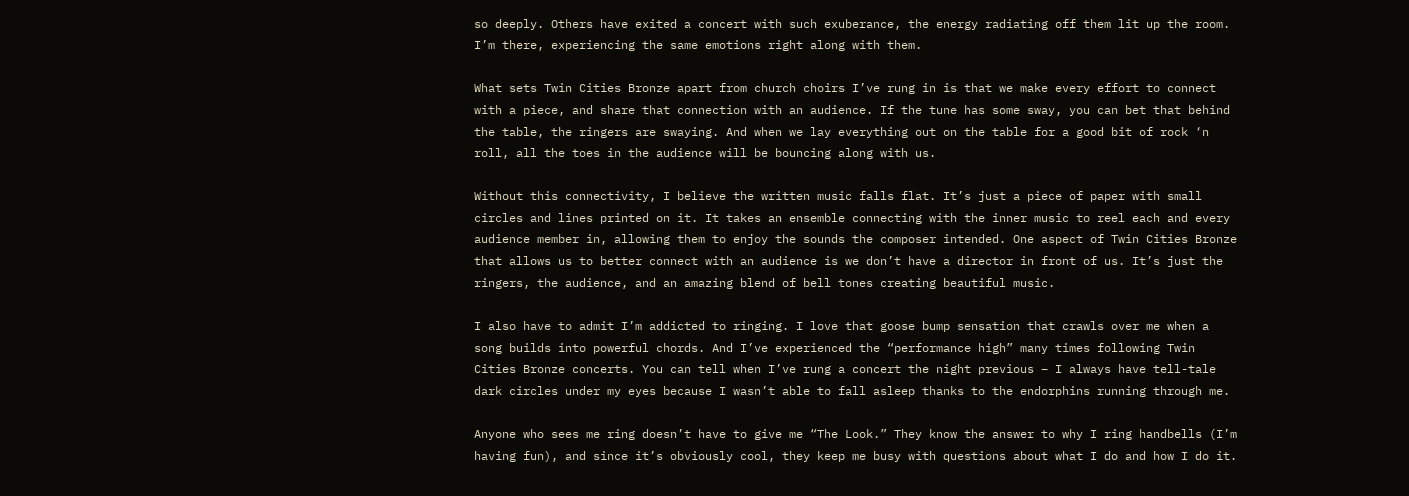so deeply. Others have exited a concert with such exuberance, the energy radiating off them lit up the room. I’m there, experiencing the same emotions right along with them.

What sets Twin Cities Bronze apart from church choirs I’ve rung in is that we make every effort to connect with a piece, and share that connection with an audience. If the tune has some sway, you can bet that behind the table, the ringers are swaying. And when we lay everything out on the table for a good bit of rock ‘n roll, all the toes in the audience will be bouncing along with us.

Without this connectivity, I believe the written music falls flat. It’s just a piece of paper with small circles and lines printed on it. It takes an ensemble connecting with the inner music to reel each and every audience member in, allowing them to enjoy the sounds the composer intended. One aspect of Twin Cities Bronze that allows us to better connect with an audience is we don’t have a director in front of us. It’s just the ringers, the audience, and an amazing blend of bell tones creating beautiful music.

I also have to admit I’m addicted to ringing. I love that goose bump sensation that crawls over me when a song builds into powerful chords. And I’ve experienced the “performance high” many times following Twin Cities Bronze concerts. You can tell when I’ve rung a concert the night previous – I always have tell-tale dark circles under my eyes because I wasn’t able to fall asleep thanks to the endorphins running through me.

Anyone who sees me ring doesn’t have to give me “The Look.” They know the answer to why I ring handbells (I’m having fun), and since it’s obviously cool, they keep me busy with questions about what I do and how I do it.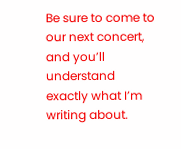Be sure to come to our next concert, and you’ll understand exactly what I’m writing about.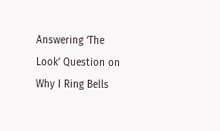Answering ‘The Look’ Question on Why I Ring Bells